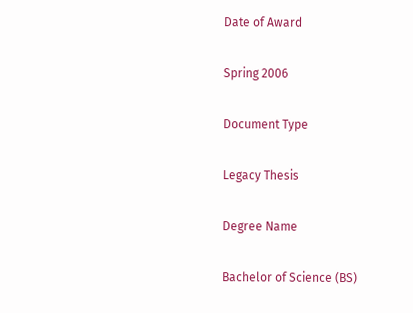Date of Award

Spring 2006

Document Type

Legacy Thesis

Degree Name

Bachelor of Science (BS)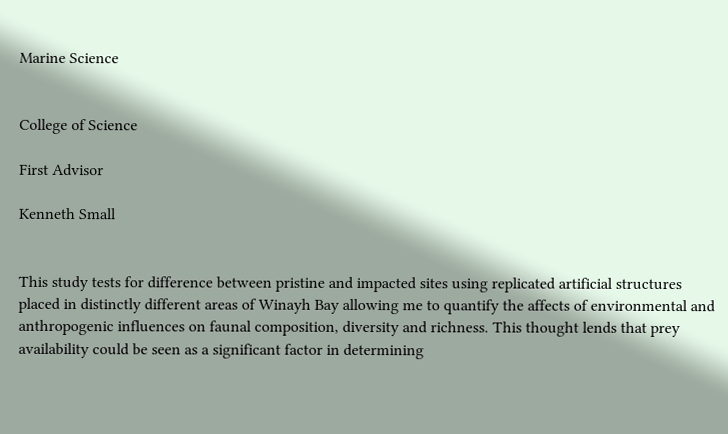Marine Science


College of Science

First Advisor

Kenneth Small


This study tests for difference between pristine and impacted sites using replicated artificial structures placed in distinctly different areas of Winayh Bay allowing me to quantify the affects of environmental and anthropogenic influences on faunal composition, diversity and richness. This thought lends that prey availability could be seen as a significant factor in determining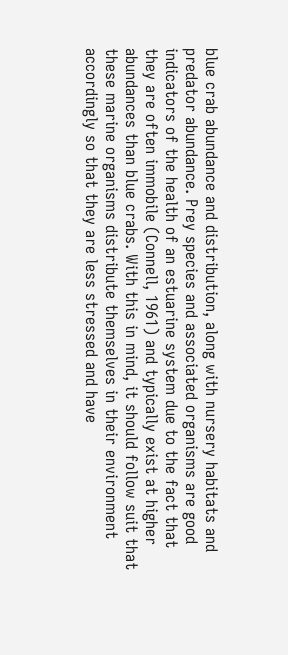blue crab abundance and distribution, along with nursery habitats and predator abundance. Prey species and associated organisms are good indicators of the health of an estuarine system due to the fact that they are often immobile (Connell, 1961) and typically exist at higher abundances than blue crabs. With this in mind, it should follow suit that these marine organisms distribute themselves in their environment accordingly so that they are less stressed and have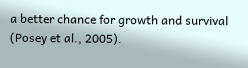a better chance for growth and survival (Posey et al., 2005).